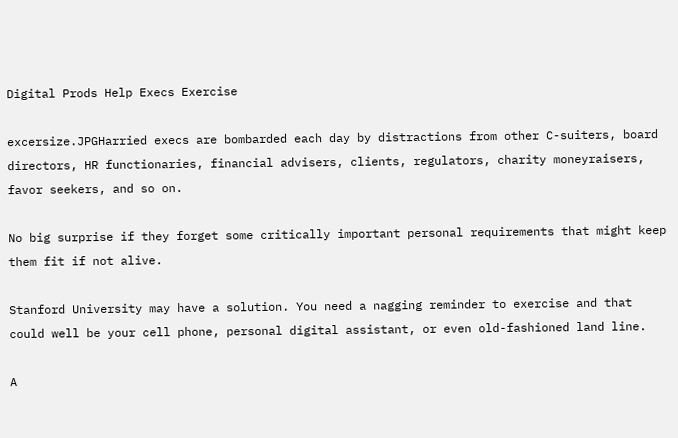Digital Prods Help Execs Exercise

excersize.JPGHarried execs are bombarded each day by distractions from other C-suiters, board directors, HR functionaries, financial advisers, clients, regulators, charity moneyraisers, favor seekers, and so on.

No big surprise if they forget some critically important personal requirements that might keep them fit if not alive.

Stanford University may have a solution. You need a nagging reminder to exercise and that could well be your cell phone, personal digital assistant, or even old-fashioned land line.

A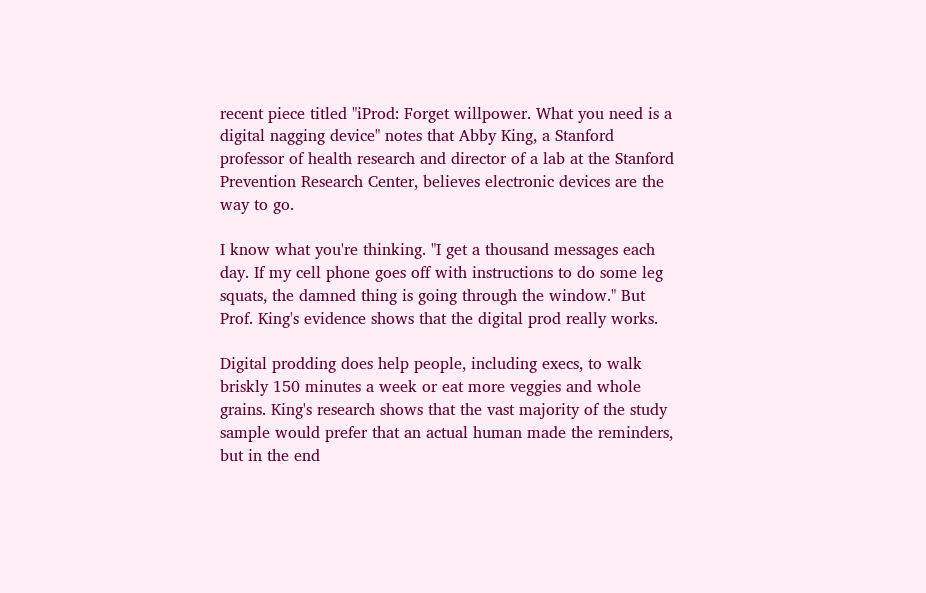recent piece titled "iProd: Forget willpower. What you need is a digital nagging device" notes that Abby King, a Stanford professor of health research and director of a lab at the Stanford Prevention Research Center, believes electronic devices are the way to go.

I know what you're thinking. "I get a thousand messages each day. If my cell phone goes off with instructions to do some leg squats, the damned thing is going through the window." But Prof. King's evidence shows that the digital prod really works.

Digital prodding does help people, including execs, to walk briskly 150 minutes a week or eat more veggies and whole grains. King's research shows that the vast majority of the study sample would prefer that an actual human made the reminders, but in the end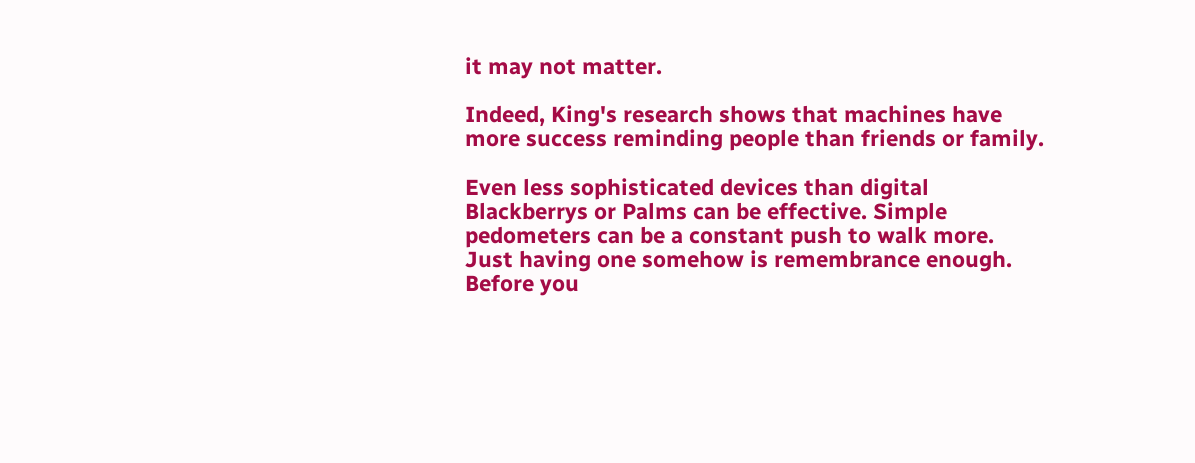it may not matter.

Indeed, King's research shows that machines have more success reminding people than friends or family.

Even less sophisticated devices than digital Blackberrys or Palms can be effective. Simple pedometers can be a constant push to walk more. Just having one somehow is remembrance enough. Before you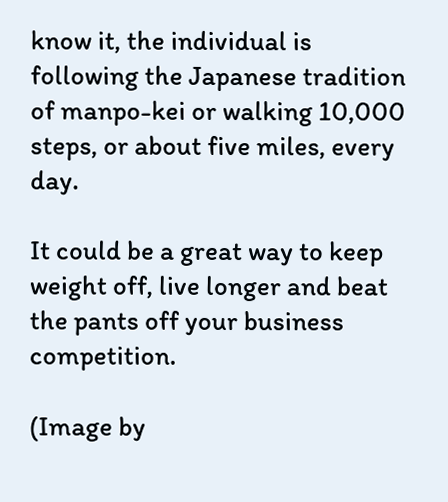know it, the individual is following the Japanese tradition of manpo-kei or walking 10,000 steps, or about five miles, every day.

It could be a great way to keep weight off, live longer and beat the pants off your business competition.

(Image by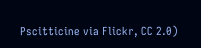Pscitticine via Flickr, CC 2.0)